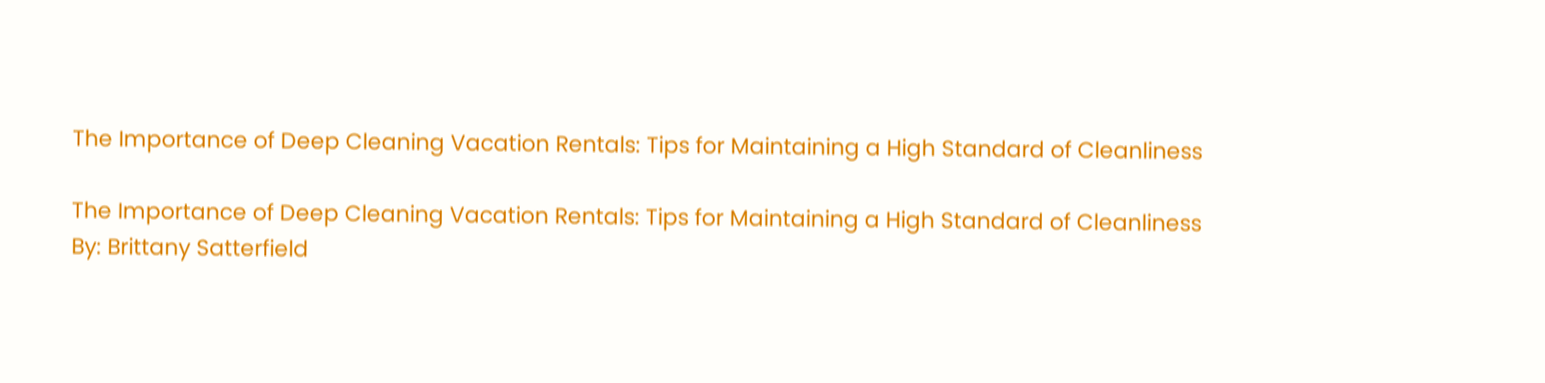The Importance of Deep Cleaning Vacation Rentals: Tips for Maintaining a High Standard of Cleanliness

The Importance of Deep Cleaning Vacation Rentals: Tips for Maintaining a High Standard of Cleanliness
By: Brittany Satterfield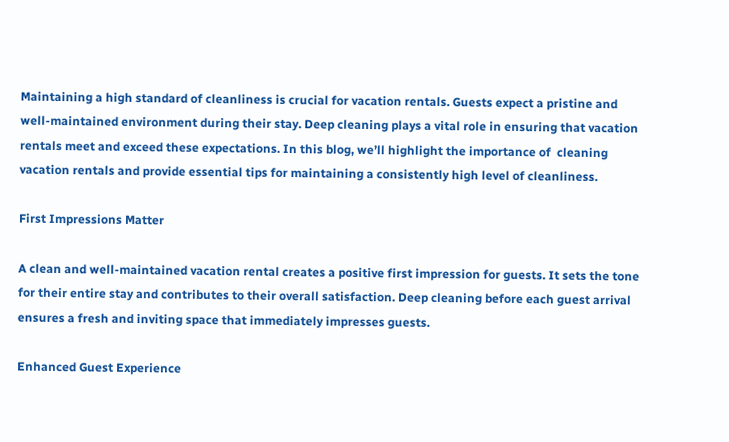Maintaining a high standard of cleanliness is crucial for vacation rentals. Guests expect a pristine and well-maintained environment during their stay. Deep cleaning plays a vital role in ensuring that vacation rentals meet and exceed these expectations. In this blog, we’ll highlight the importance of  cleaning vacation rentals and provide essential tips for maintaining a consistently high level of cleanliness.

First Impressions Matter

A clean and well-maintained vacation rental creates a positive first impression for guests. It sets the tone for their entire stay and contributes to their overall satisfaction. Deep cleaning before each guest arrival ensures a fresh and inviting space that immediately impresses guests.

Enhanced Guest Experience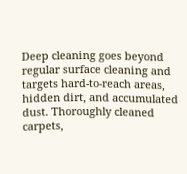Deep cleaning goes beyond regular surface cleaning and targets hard-to-reach areas, hidden dirt, and accumulated dust. Thoroughly cleaned carpets,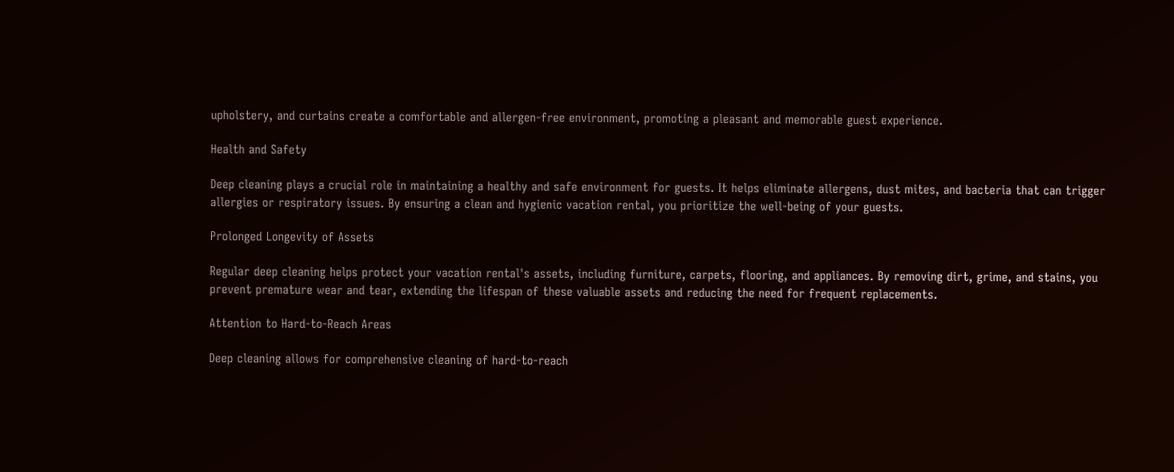upholstery, and curtains create a comfortable and allergen-free environment, promoting a pleasant and memorable guest experience.

Health and Safety

Deep cleaning plays a crucial role in maintaining a healthy and safe environment for guests. It helps eliminate allergens, dust mites, and bacteria that can trigger allergies or respiratory issues. By ensuring a clean and hygienic vacation rental, you prioritize the well-being of your guests.

Prolonged Longevity of Assets

Regular deep cleaning helps protect your vacation rental's assets, including furniture, carpets, flooring, and appliances. By removing dirt, grime, and stains, you prevent premature wear and tear, extending the lifespan of these valuable assets and reducing the need for frequent replacements.

Attention to Hard-to-Reach Areas

Deep cleaning allows for comprehensive cleaning of hard-to-reach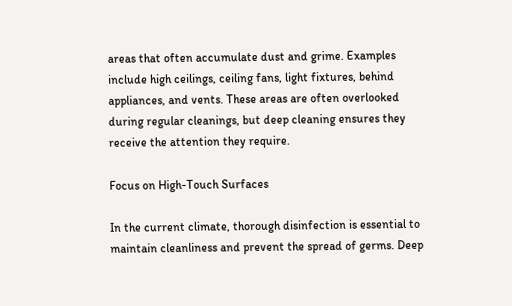areas that often accumulate dust and grime. Examples include high ceilings, ceiling fans, light fixtures, behind appliances, and vents. These areas are often overlooked during regular cleanings, but deep cleaning ensures they receive the attention they require.

Focus on High-Touch Surfaces

In the current climate, thorough disinfection is essential to maintain cleanliness and prevent the spread of germs. Deep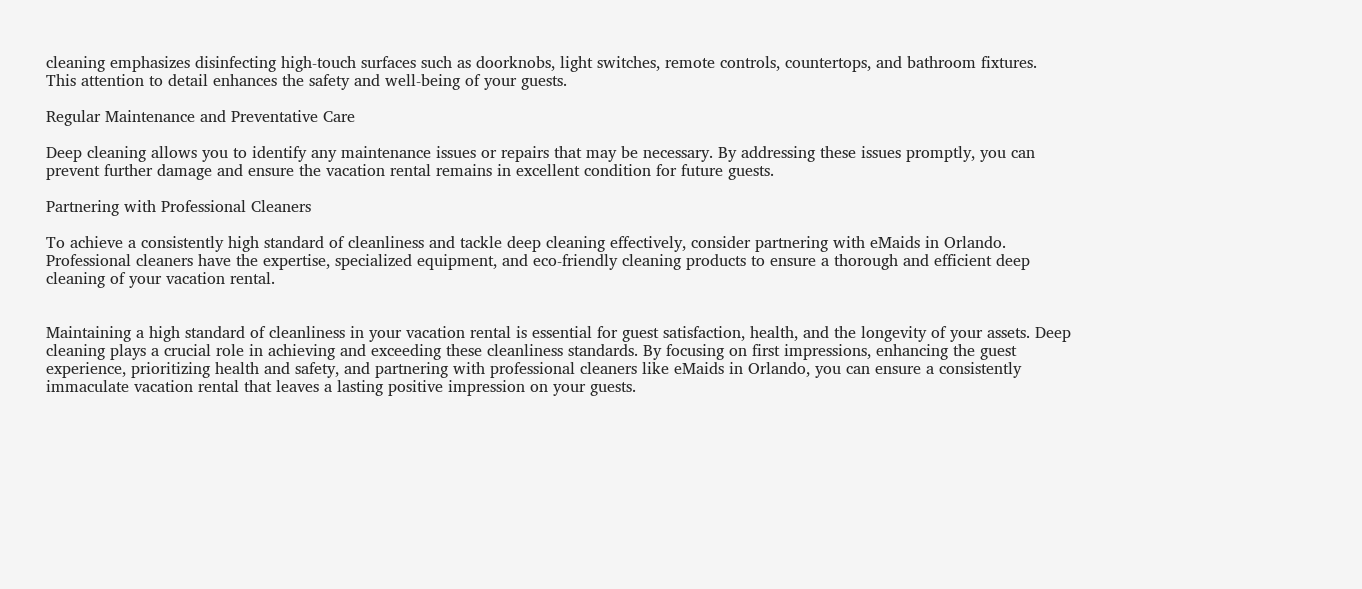cleaning emphasizes disinfecting high-touch surfaces such as doorknobs, light switches, remote controls, countertops, and bathroom fixtures. This attention to detail enhances the safety and well-being of your guests.

Regular Maintenance and Preventative Care

Deep cleaning allows you to identify any maintenance issues or repairs that may be necessary. By addressing these issues promptly, you can prevent further damage and ensure the vacation rental remains in excellent condition for future guests.

Partnering with Professional Cleaners

To achieve a consistently high standard of cleanliness and tackle deep cleaning effectively, consider partnering with eMaids in Orlando. Professional cleaners have the expertise, specialized equipment, and eco-friendly cleaning products to ensure a thorough and efficient deep cleaning of your vacation rental.


Maintaining a high standard of cleanliness in your vacation rental is essential for guest satisfaction, health, and the longevity of your assets. Deep cleaning plays a crucial role in achieving and exceeding these cleanliness standards. By focusing on first impressions, enhancing the guest experience, prioritizing health and safety, and partnering with professional cleaners like eMaids in Orlando, you can ensure a consistently immaculate vacation rental that leaves a lasting positive impression on your guests.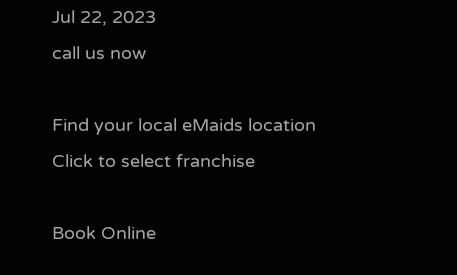Jul 22, 2023
call us now

Find your local eMaids location
Click to select franchise

Book Online